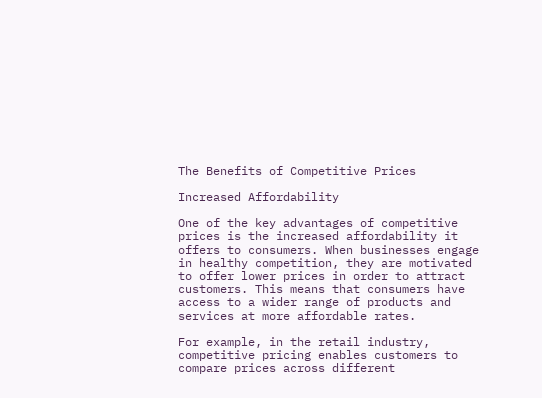The Benefits of Competitive Prices

Increased Affordability

One of the key advantages of competitive prices is the increased affordability it offers to consumers. When businesses engage in healthy competition, they are motivated to offer lower prices in order to attract customers. This means that consumers have access to a wider range of products and services at more affordable rates.

For example, in the retail industry, competitive pricing enables customers to compare prices across different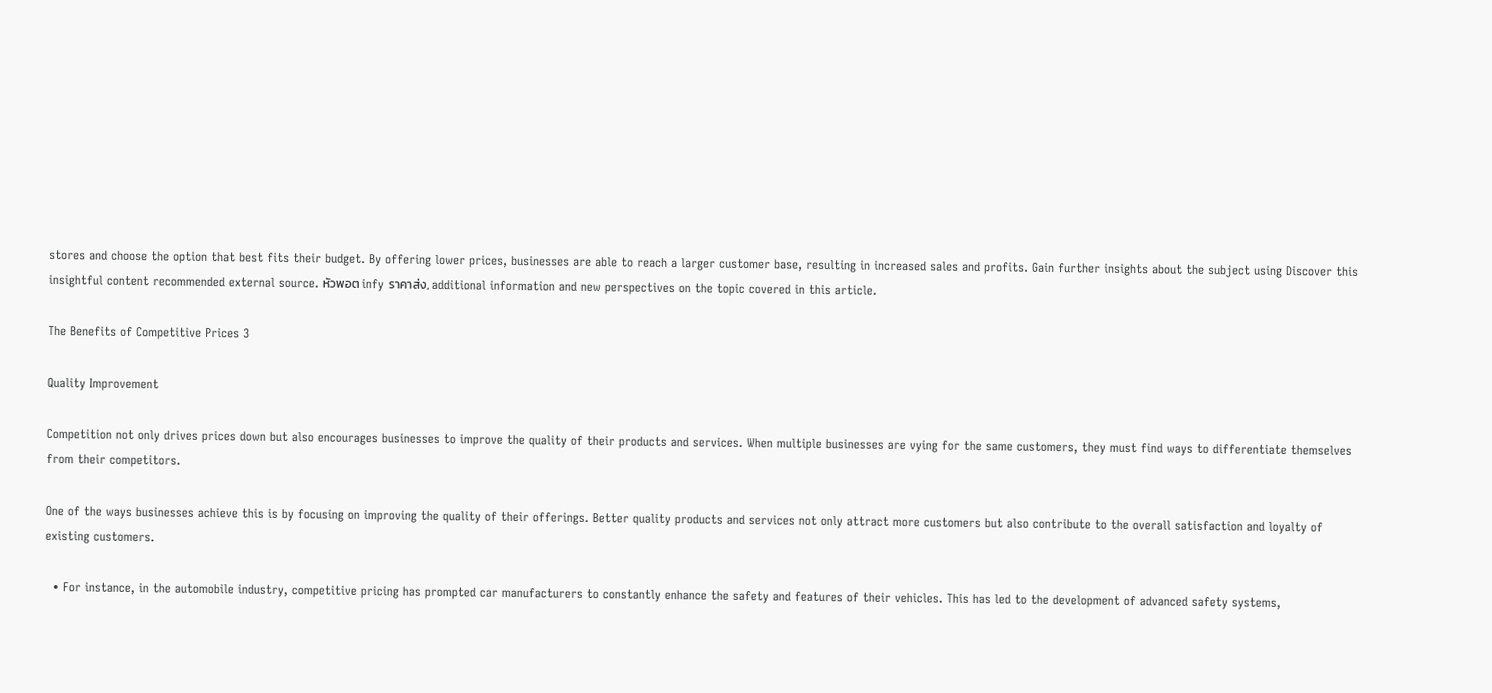stores and choose the option that best fits their budget. By offering lower prices, businesses are able to reach a larger customer base, resulting in increased sales and profits. Gain further insights about the subject using Discover this insightful content recommended external source. หัวพอต infy ราคาส่ง, additional information and new perspectives on the topic covered in this article.

The Benefits of Competitive Prices 3

Quality Improvement

Competition not only drives prices down but also encourages businesses to improve the quality of their products and services. When multiple businesses are vying for the same customers, they must find ways to differentiate themselves from their competitors.

One of the ways businesses achieve this is by focusing on improving the quality of their offerings. Better quality products and services not only attract more customers but also contribute to the overall satisfaction and loyalty of existing customers.

  • For instance, in the automobile industry, competitive pricing has prompted car manufacturers to constantly enhance the safety and features of their vehicles. This has led to the development of advanced safety systems,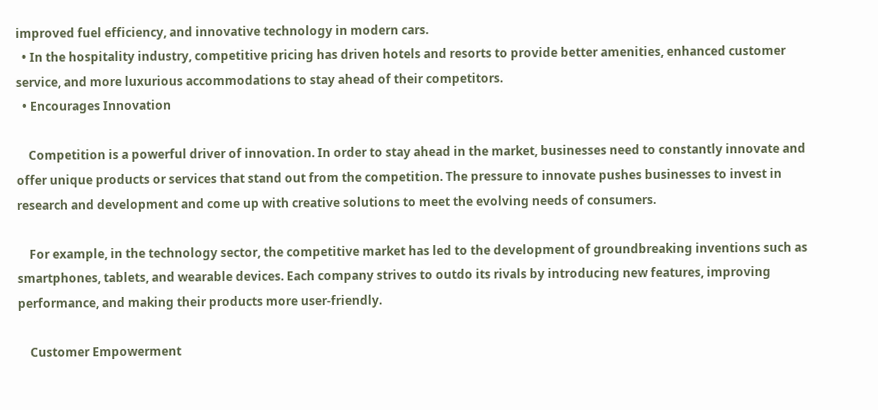improved fuel efficiency, and innovative technology in modern cars.
  • In the hospitality industry, competitive pricing has driven hotels and resorts to provide better amenities, enhanced customer service, and more luxurious accommodations to stay ahead of their competitors.
  • Encourages Innovation

    Competition is a powerful driver of innovation. In order to stay ahead in the market, businesses need to constantly innovate and offer unique products or services that stand out from the competition. The pressure to innovate pushes businesses to invest in research and development and come up with creative solutions to meet the evolving needs of consumers.

    For example, in the technology sector, the competitive market has led to the development of groundbreaking inventions such as smartphones, tablets, and wearable devices. Each company strives to outdo its rivals by introducing new features, improving performance, and making their products more user-friendly.

    Customer Empowerment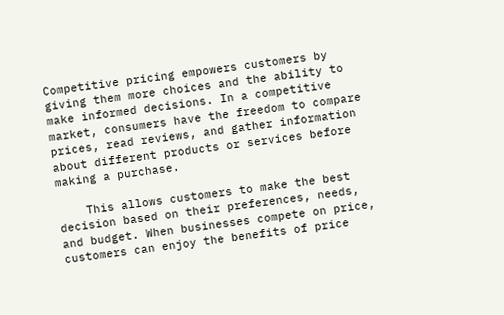Competitive pricing empowers customers by giving them more choices and the ability to make informed decisions. In a competitive market, consumers have the freedom to compare prices, read reviews, and gather information about different products or services before making a purchase.

    This allows customers to make the best decision based on their preferences, needs, and budget. When businesses compete on price, customers can enjoy the benefits of price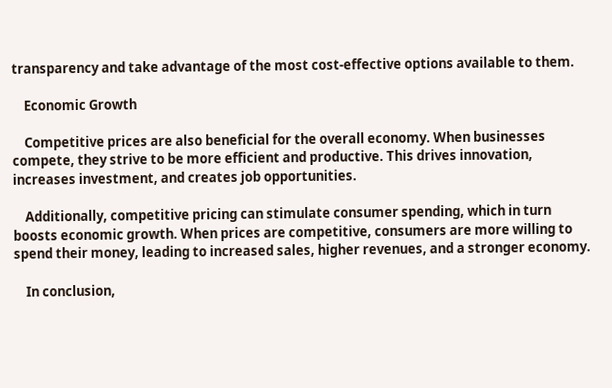transparency and take advantage of the most cost-effective options available to them.

    Economic Growth

    Competitive prices are also beneficial for the overall economy. When businesses compete, they strive to be more efficient and productive. This drives innovation, increases investment, and creates job opportunities.

    Additionally, competitive pricing can stimulate consumer spending, which in turn boosts economic growth. When prices are competitive, consumers are more willing to spend their money, leading to increased sales, higher revenues, and a stronger economy.

    In conclusion,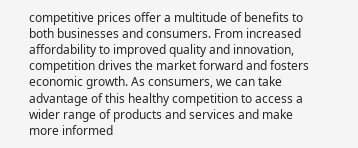competitive prices offer a multitude of benefits to both businesses and consumers. From increased affordability to improved quality and innovation, competition drives the market forward and fosters economic growth. As consumers, we can take advantage of this healthy competition to access a wider range of products and services and make more informed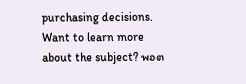purchasing decisions. Want to learn more about the subject? พอต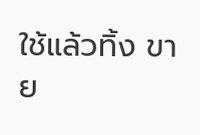ใช้แล้วทิ้ง ขาย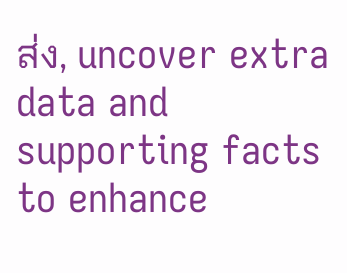ส่ง, uncover extra data and supporting facts to enhance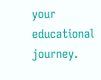your educational journey.